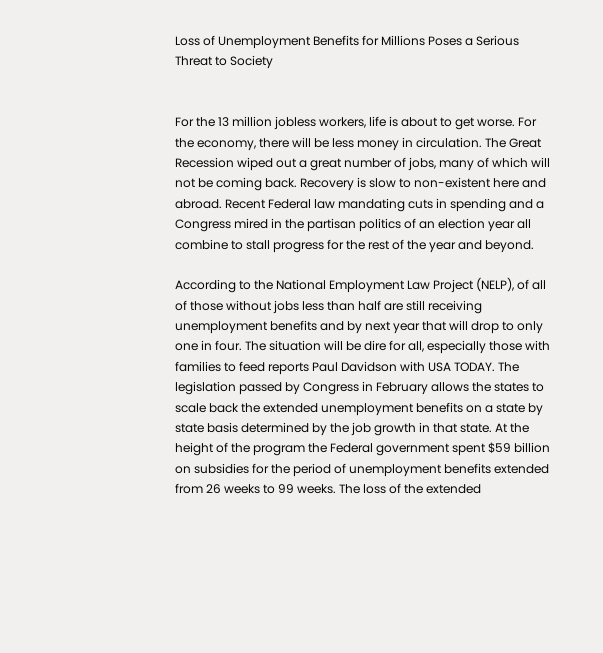Loss of Unemployment Benefits for Millions Poses a Serious Threat to Society


For the 13 million jobless workers, life is about to get worse. For the economy, there will be less money in circulation. The Great Recession wiped out a great number of jobs, many of which will not be coming back. Recovery is slow to non-existent here and abroad. Recent Federal law mandating cuts in spending and a Congress mired in the partisan politics of an election year all combine to stall progress for the rest of the year and beyond.

According to the National Employment Law Project (NELP), of all of those without jobs less than half are still receiving unemployment benefits and by next year that will drop to only one in four. The situation will be dire for all, especially those with families to feed reports Paul Davidson with USA TODAY. The legislation passed by Congress in February allows the states to scale back the extended unemployment benefits on a state by state basis determined by the job growth in that state. At the height of the program the Federal government spent $59 billion on subsidies for the period of unemployment benefits extended from 26 weeks to 99 weeks. The loss of the extended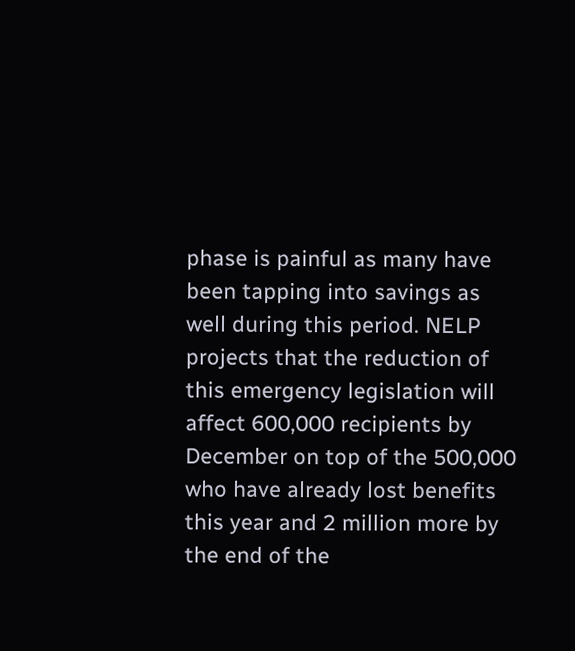phase is painful as many have been tapping into savings as well during this period. NELP projects that the reduction of this emergency legislation will affect 600,000 recipients by December on top of the 500,000 who have already lost benefits this year and 2 million more by the end of the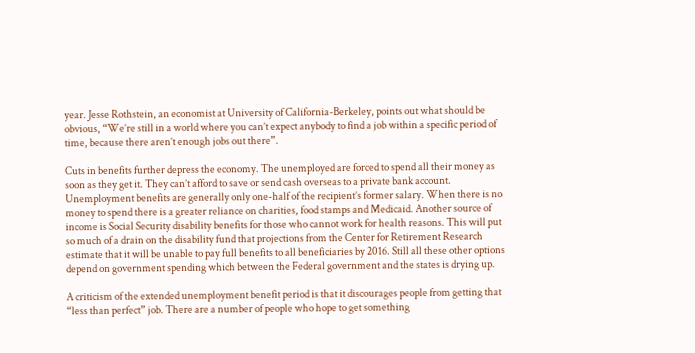year. Jesse Rothstein, an economist at University of California-Berkeley, points out what should be obvious, “We’re still in a world where you can’t expect anybody to find a job within a specific period of time, because there aren’t enough jobs out there”.

Cuts in benefits further depress the economy. The unemployed are forced to spend all their money as soon as they get it. They can’t afford to save or send cash overseas to a private bank account. Unemployment benefits are generally only one-half of the recipient’s former salary. When there is no money to spend there is a greater reliance on charities, food stamps and Medicaid. Another source of income is Social Security disability benefits for those who cannot work for health reasons. This will put so much of a drain on the disability fund that projections from the Center for Retirement Research estimate that it will be unable to pay full benefits to all beneficiaries by 2016. Still all these other options depend on government spending which between the Federal government and the states is drying up.

A criticism of the extended unemployment benefit period is that it discourages people from getting that “less than perfect” job. There are a number of people who hope to get something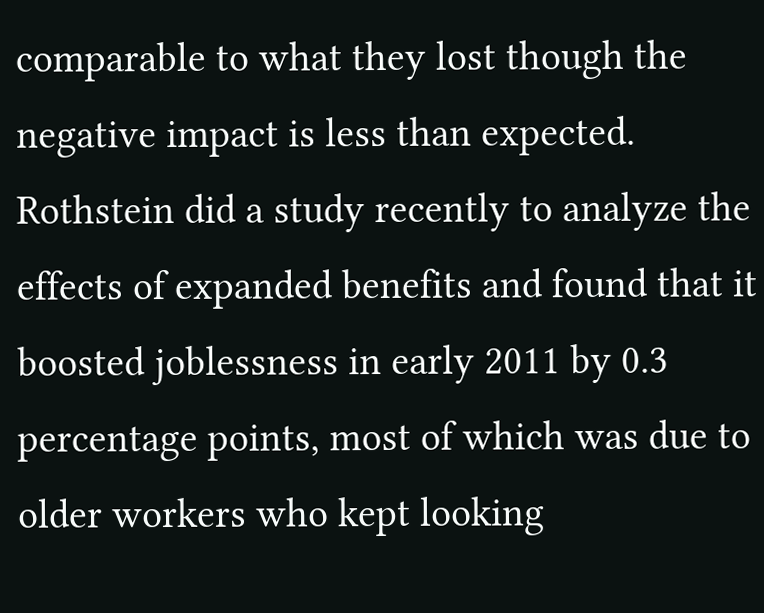comparable to what they lost though the negative impact is less than expected. Rothstein did a study recently to analyze the effects of expanded benefits and found that it boosted joblessness in early 2011 by 0.3 percentage points, most of which was due to older workers who kept looking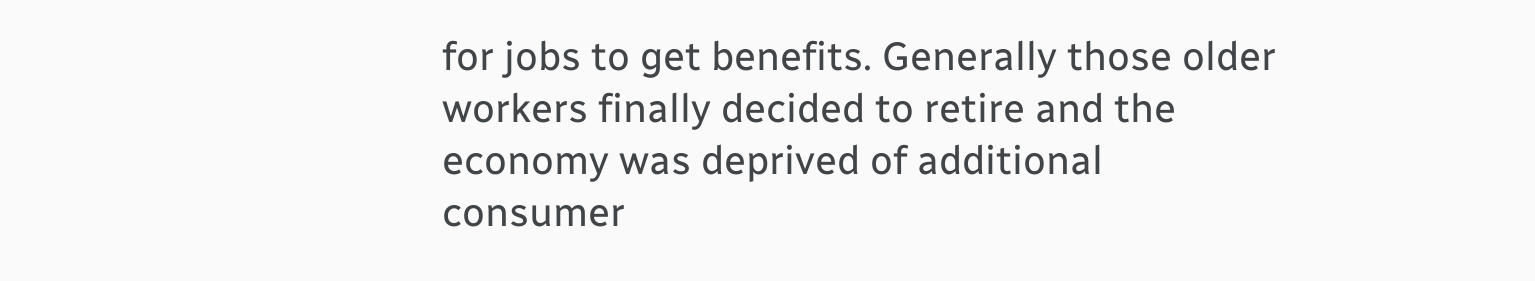for jobs to get benefits. Generally those older workers finally decided to retire and the economy was deprived of additional consumer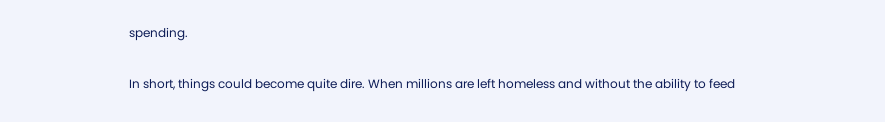spending.

In short, things could become quite dire. When millions are left homeless and without the ability to feed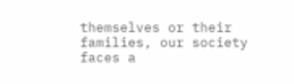themselves or their families, our society faces a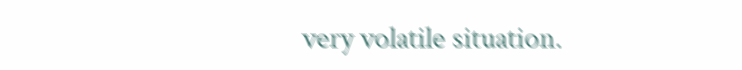very volatile situation.